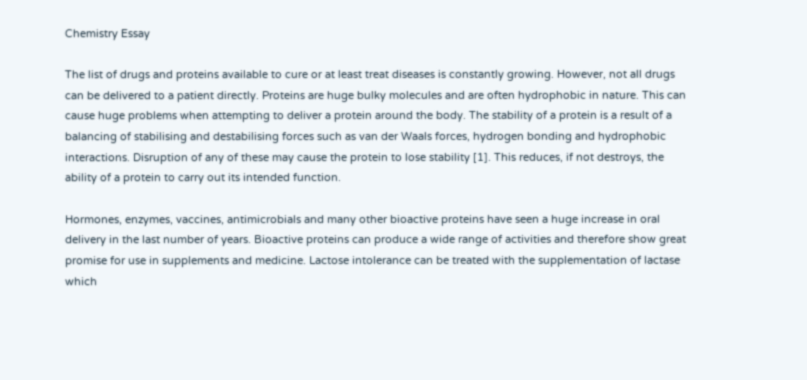Chemistry Essay

The list of drugs and proteins available to cure or at least treat diseases is constantly growing. However, not all drugs can be delivered to a patient directly. Proteins are huge bulky molecules and are often hydrophobic in nature. This can cause huge problems when attempting to deliver a protein around the body. The stability of a protein is a result of a balancing of stabilising and destabilising forces such as van der Waals forces, hydrogen bonding and hydrophobic interactions. Disruption of any of these may cause the protein to lose stability [1]. This reduces, if not destroys, the ability of a protein to carry out its intended function.

Hormones, enzymes, vaccines, antimicrobials and many other bioactive proteins have seen a huge increase in oral delivery in the last number of years. Bioactive proteins can produce a wide range of activities and therefore show great promise for use in supplements and medicine. Lactose intolerance can be treated with the supplementation of lactase which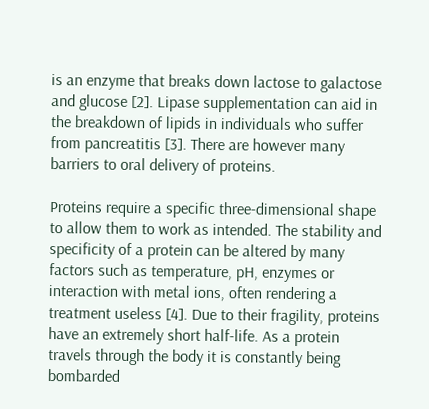is an enzyme that breaks down lactose to galactose and glucose [2]. Lipase supplementation can aid in the breakdown of lipids in individuals who suffer from pancreatitis [3]. There are however many barriers to oral delivery of proteins.

Proteins require a specific three-dimensional shape to allow them to work as intended. The stability and specificity of a protein can be altered by many factors such as temperature, pH, enzymes or interaction with metal ions, often rendering a treatment useless [4]. Due to their fragility, proteins have an extremely short half-life. As a protein travels through the body it is constantly being bombarded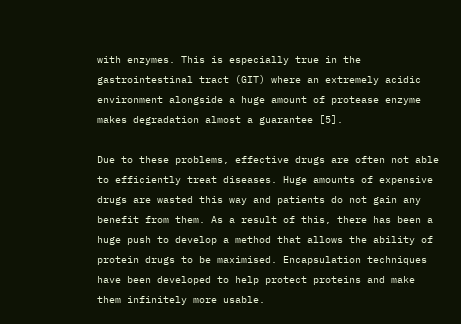with enzymes. This is especially true in the gastrointestinal tract (GIT) where an extremely acidic environment alongside a huge amount of protease enzyme makes degradation almost a guarantee [5].

Due to these problems, effective drugs are often not able to efficiently treat diseases. Huge amounts of expensive drugs are wasted this way and patients do not gain any benefit from them. As a result of this, there has been a huge push to develop a method that allows the ability of protein drugs to be maximised. Encapsulation techniques have been developed to help protect proteins and make them infinitely more usable.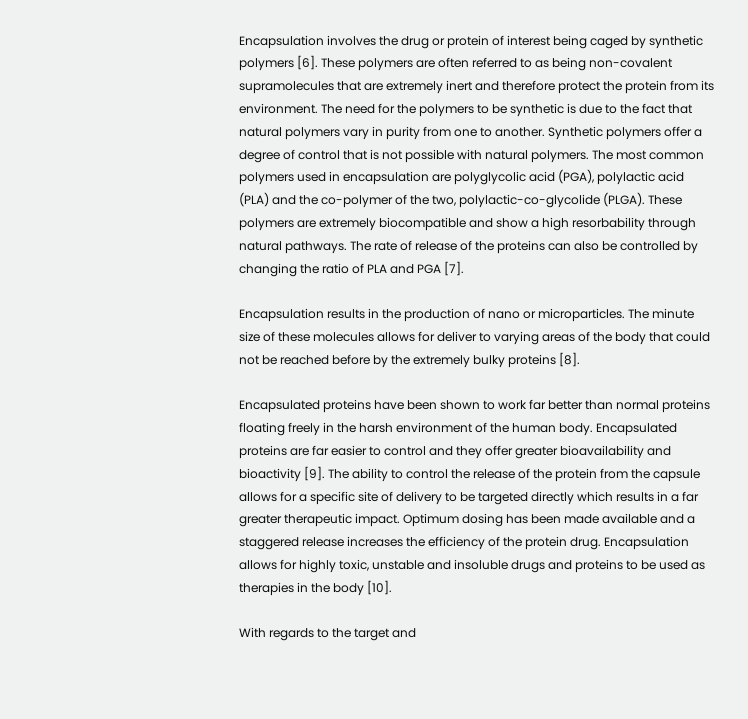Encapsulation involves the drug or protein of interest being caged by synthetic polymers [6]. These polymers are often referred to as being non-covalent supramolecules that are extremely inert and therefore protect the protein from its environment. The need for the polymers to be synthetic is due to the fact that natural polymers vary in purity from one to another. Synthetic polymers offer a degree of control that is not possible with natural polymers. The most common polymers used in encapsulation are polyglycolic acid (PGA), polylactic acid (PLA) and the co-polymer of the two, polylactic-co-glycolide (PLGA). These polymers are extremely biocompatible and show a high resorbability through natural pathways. The rate of release of the proteins can also be controlled by changing the ratio of PLA and PGA [7].

Encapsulation results in the production of nano or microparticles. The minute size of these molecules allows for deliver to varying areas of the body that could not be reached before by the extremely bulky proteins [8].

Encapsulated proteins have been shown to work far better than normal proteins floating freely in the harsh environment of the human body. Encapsulated proteins are far easier to control and they offer greater bioavailability and bioactivity [9]. The ability to control the release of the protein from the capsule allows for a specific site of delivery to be targeted directly which results in a far greater therapeutic impact. Optimum dosing has been made available and a staggered release increases the efficiency of the protein drug. Encapsulation allows for highly toxic, unstable and insoluble drugs and proteins to be used as therapies in the body [10].

With regards to the target and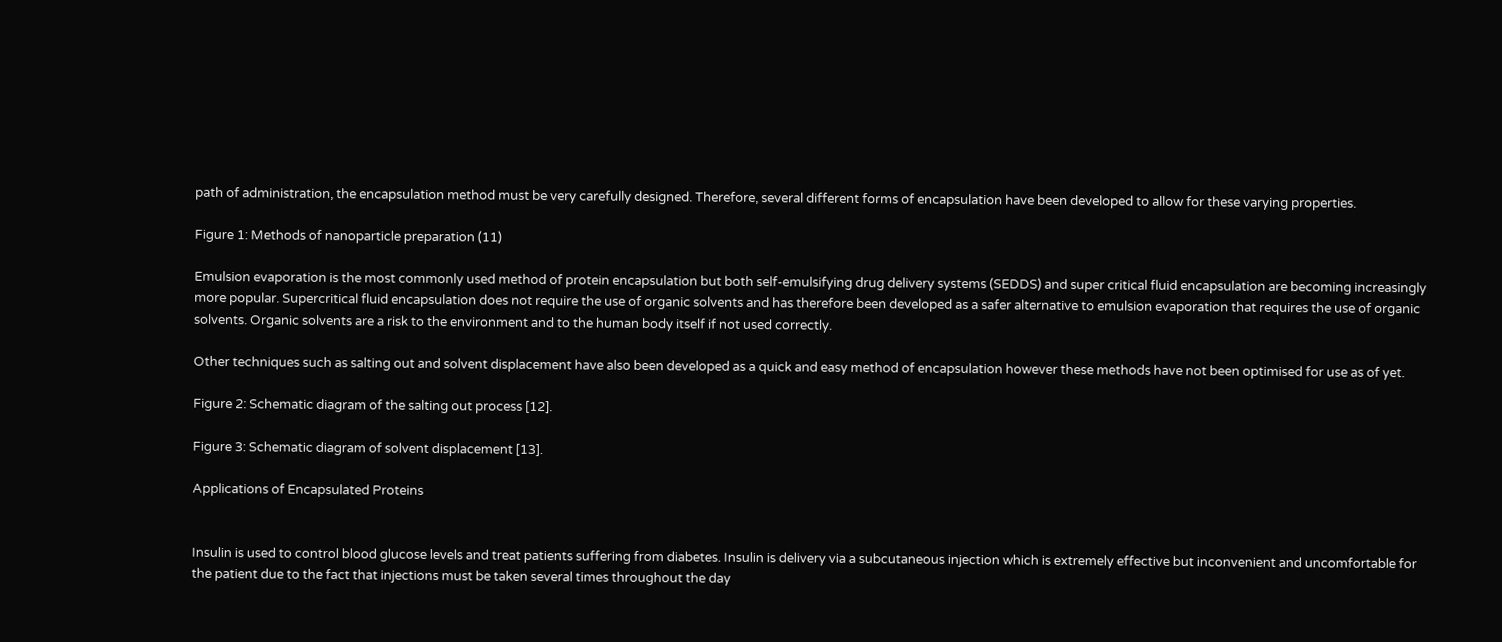path of administration, the encapsulation method must be very carefully designed. Therefore, several different forms of encapsulation have been developed to allow for these varying properties.

Figure 1: Methods of nanoparticle preparation (11)

Emulsion evaporation is the most commonly used method of protein encapsulation but both self-emulsifying drug delivery systems (SEDDS) and super critical fluid encapsulation are becoming increasingly more popular. Supercritical fluid encapsulation does not require the use of organic solvents and has therefore been developed as a safer alternative to emulsion evaporation that requires the use of organic solvents. Organic solvents are a risk to the environment and to the human body itself if not used correctly.

Other techniques such as salting out and solvent displacement have also been developed as a quick and easy method of encapsulation however these methods have not been optimised for use as of yet.

Figure 2: Schematic diagram of the salting out process [12].

Figure 3: Schematic diagram of solvent displacement [13].

Applications of Encapsulated Proteins


Insulin is used to control blood glucose levels and treat patients suffering from diabetes. Insulin is delivery via a subcutaneous injection which is extremely effective but inconvenient and uncomfortable for the patient due to the fact that injections must be taken several times throughout the day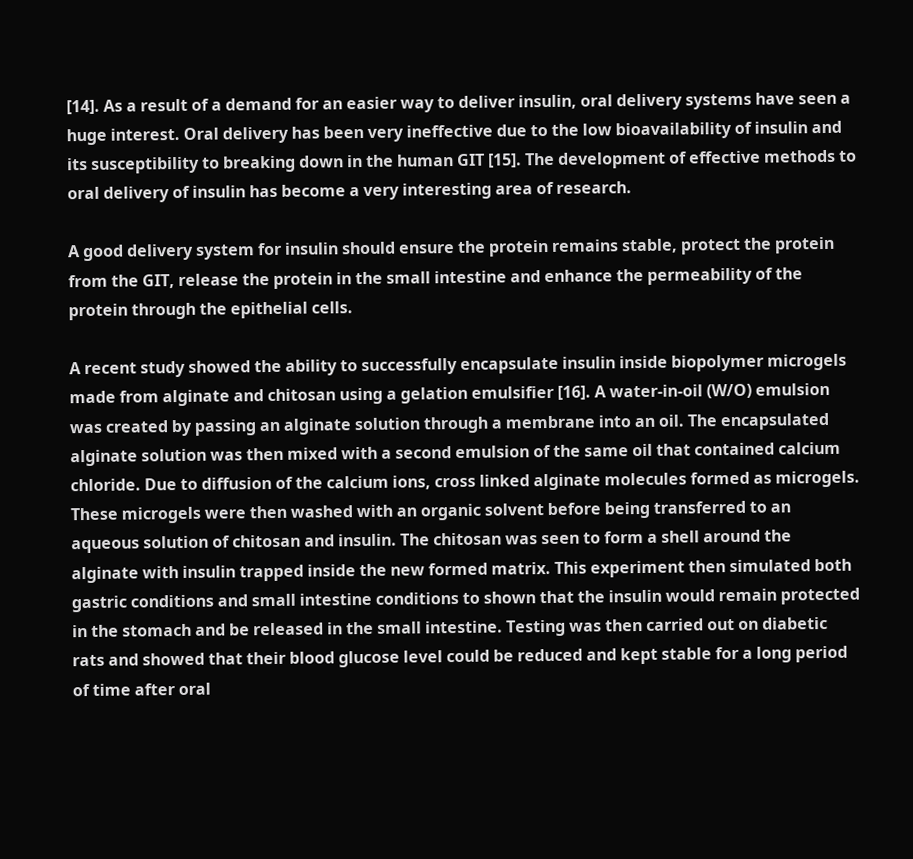[14]. As a result of a demand for an easier way to deliver insulin, oral delivery systems have seen a huge interest. Oral delivery has been very ineffective due to the low bioavailability of insulin and its susceptibility to breaking down in the human GIT [15]. The development of effective methods to oral delivery of insulin has become a very interesting area of research.

A good delivery system for insulin should ensure the protein remains stable, protect the protein from the GIT, release the protein in the small intestine and enhance the permeability of the protein through the epithelial cells.

A recent study showed the ability to successfully encapsulate insulin inside biopolymer microgels made from alginate and chitosan using a gelation emulsifier [16]. A water-in-oil (W/O) emulsion was created by passing an alginate solution through a membrane into an oil. The encapsulated alginate solution was then mixed with a second emulsion of the same oil that contained calcium chloride. Due to diffusion of the calcium ions, cross linked alginate molecules formed as microgels. These microgels were then washed with an organic solvent before being transferred to an aqueous solution of chitosan and insulin. The chitosan was seen to form a shell around the alginate with insulin trapped inside the new formed matrix. This experiment then simulated both gastric conditions and small intestine conditions to shown that the insulin would remain protected in the stomach and be released in the small intestine. Testing was then carried out on diabetic rats and showed that their blood glucose level could be reduced and kept stable for a long period of time after oral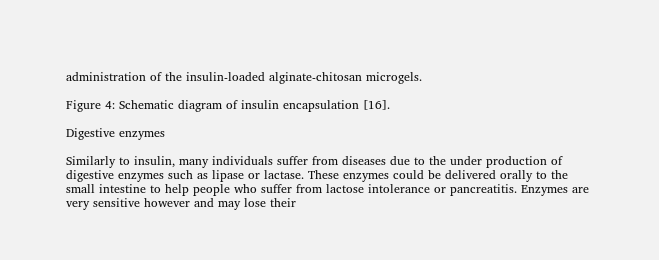administration of the insulin-loaded alginate-chitosan microgels.

Figure 4: Schematic diagram of insulin encapsulation [16].

Digestive enzymes

Similarly to insulin, many individuals suffer from diseases due to the under production of digestive enzymes such as lipase or lactase. These enzymes could be delivered orally to the small intestine to help people who suffer from lactose intolerance or pancreatitis. Enzymes are very sensitive however and may lose their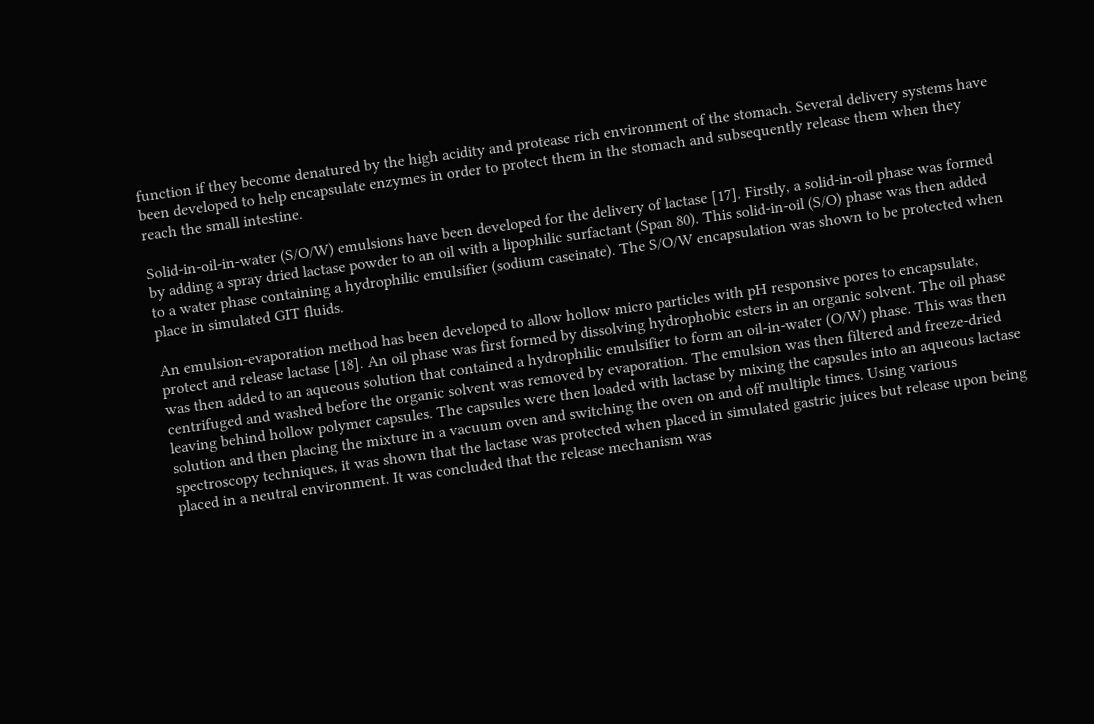function if they become denatured by the high acidity and protease rich environment of the stomach. Several delivery systems have been developed to help encapsulate enzymes in order to protect them in the stomach and subsequently release them when they reach the small intestine.

Solid-in-oil-in-water (S/O/W) emulsions have been developed for the delivery of lactase [17]. Firstly, a solid-in-oil phase was formed by adding a spray dried lactase powder to an oil with a lipophilic surfactant (Span 80). This solid-in-oil (S/O) phase was then added to a water phase containing a hydrophilic emulsifier (sodium caseinate). The S/O/W encapsulation was shown to be protected when place in simulated GIT fluids.

An emulsion-evaporation method has been developed to allow hollow micro particles with pH responsive pores to encapsulate, protect and release lactase [18]. An oil phase was first formed by dissolving hydrophobic esters in an organic solvent. The oil phase was then added to an aqueous solution that contained a hydrophilic emulsifier to form an oil-in-water (O/W) phase. This was then centrifuged and washed before the organic solvent was removed by evaporation. The emulsion was then filtered and freeze-dried leaving behind hollow polymer capsules. The capsules were then loaded with lactase by mixing the capsules into an aqueous lactase solution and then placing the mixture in a vacuum oven and switching the oven on and off multiple times. Using various spectroscopy techniques, it was shown that the lactase was protected when placed in simulated gastric juices but release upon being placed in a neutral environment. It was concluded that the release mechanism was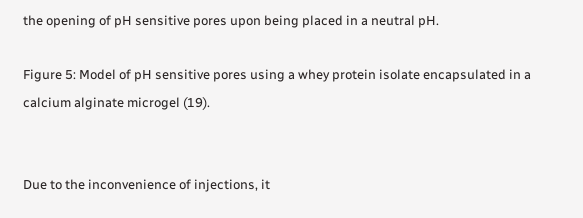the opening of pH sensitive pores upon being placed in a neutral pH.

Figure 5: Model of pH sensitive pores using a whey protein isolate encapsulated in a calcium alginate microgel (19).


Due to the inconvenience of injections, it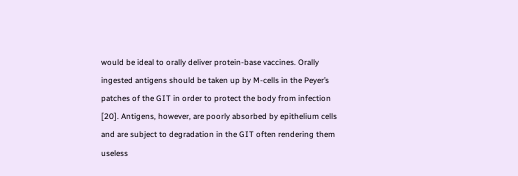would be ideal to orally deliver protein-base vaccines. Orally ingested antigens should be taken up by M-cells in the Peyer’s patches of the GIT in order to protect the body from infection [20]. Antigens, however, are poorly absorbed by epithelium cells and are subject to degradation in the GIT often rendering them useless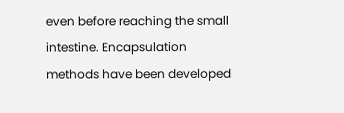even before reaching the small intestine. Encapsulation methods have been developed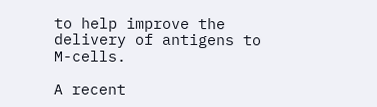to help improve the delivery of antigens to M-cells.

A recent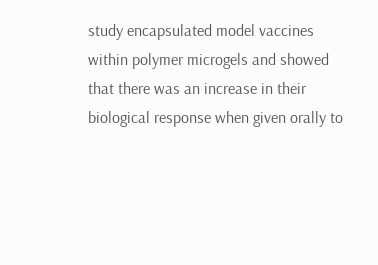study encapsulated model vaccines within polymer microgels and showed that there was an increase in their biological response when given orally to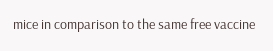mice in comparison to the same free vaccine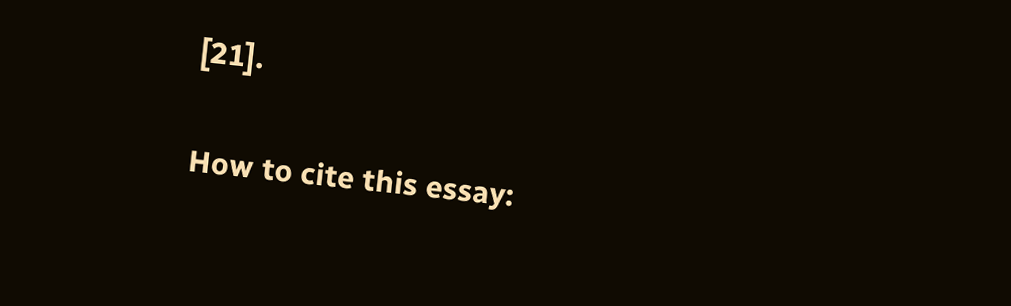[21].

How to cite this essay: